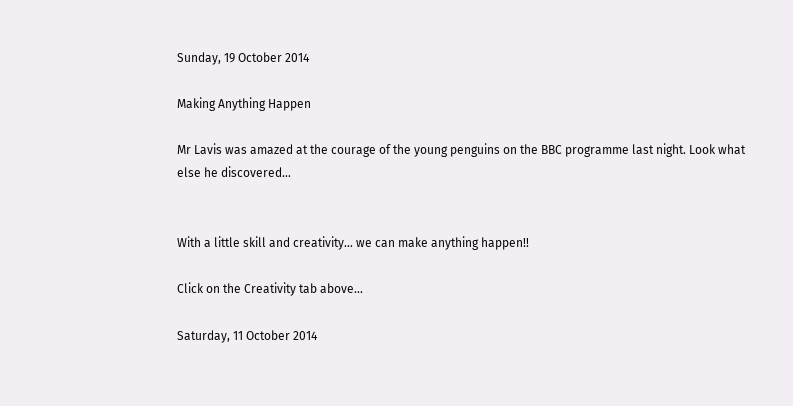Sunday, 19 October 2014

Making Anything Happen

Mr Lavis was amazed at the courage of the young penguins on the BBC programme last night. Look what else he discovered...


With a little skill and creativity... we can make anything happen!!

Click on the Creativity tab above...

Saturday, 11 October 2014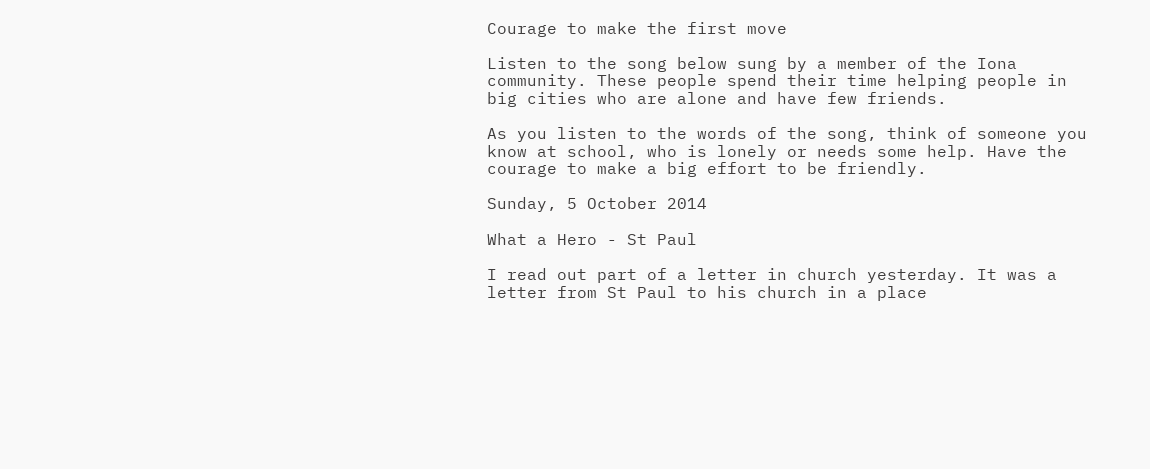Courage to make the first move

Listen to the song below sung by a member of the Iona community. These people spend their time helping people in big cities who are alone and have few friends.

As you listen to the words of the song, think of someone you know at school, who is lonely or needs some help. Have the courage to make a big effort to be friendly.

Sunday, 5 October 2014

What a Hero - St Paul

I read out part of a letter in church yesterday. It was a letter from St Paul to his church in a place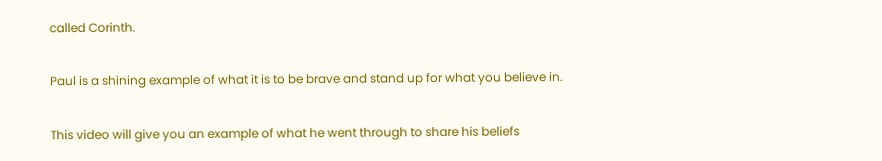called Corinth.

Paul is a shining example of what it is to be brave and stand up for what you believe in.

This video will give you an example of what he went through to share his beliefs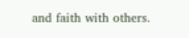and faith with others.